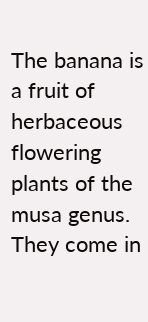The banana is a fruit of herbaceous flowering plants of the musa genus. They come in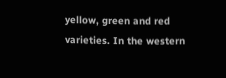yellow, green and red varieties. In the western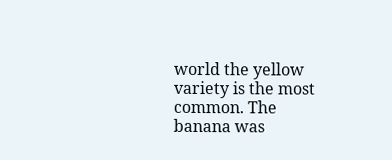world the yellow variety is the most common. The banana was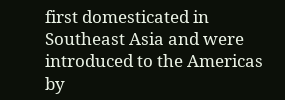first domesticated in Southeast Asia and were introduced to the Americas by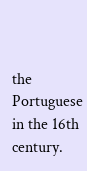the Portuguese in the 16th century.